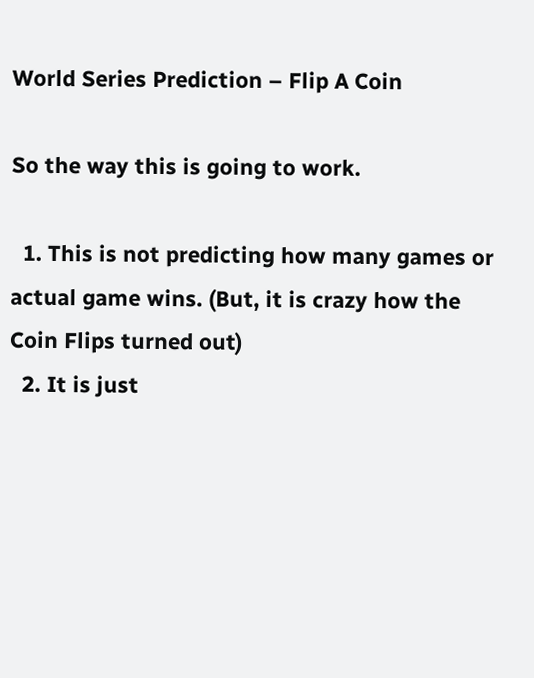World Series Prediction – Flip A Coin

So the way this is going to work.

  1. This is not predicting how many games or actual game wins. (But, it is crazy how the Coin Flips turned out)
  2. It is just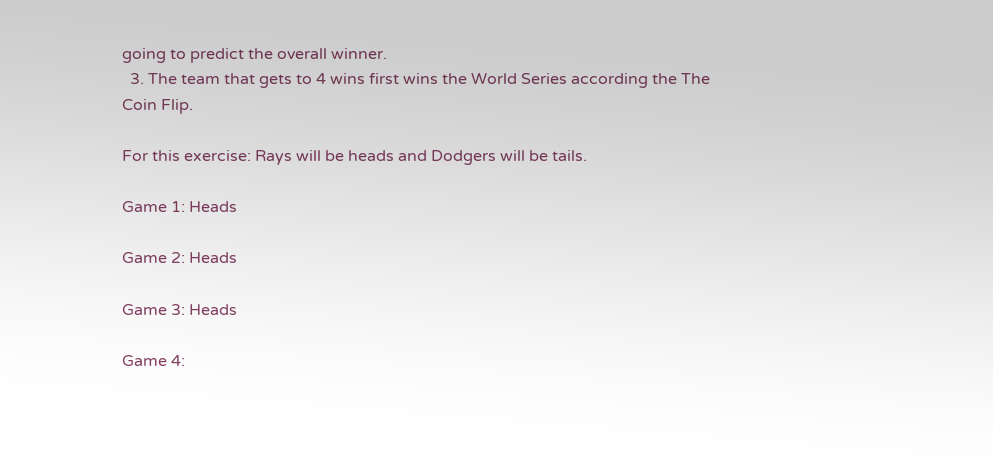going to predict the overall winner.
  3. The team that gets to 4 wins first wins the World Series according the The Coin Flip.

For this exercise: Rays will be heads and Dodgers will be tails.

Game 1: Heads

Game 2: Heads

Game 3: Heads

Game 4: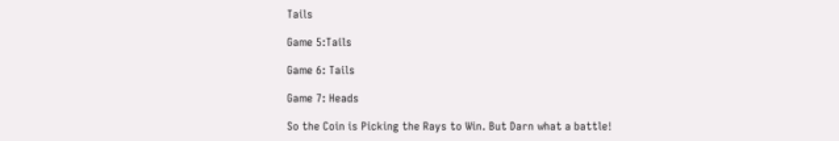Tails

Game 5:Tails

Game 6: Tails

Game 7: Heads

So the Coin is Picking the Rays to Win. But Darn what a battle!